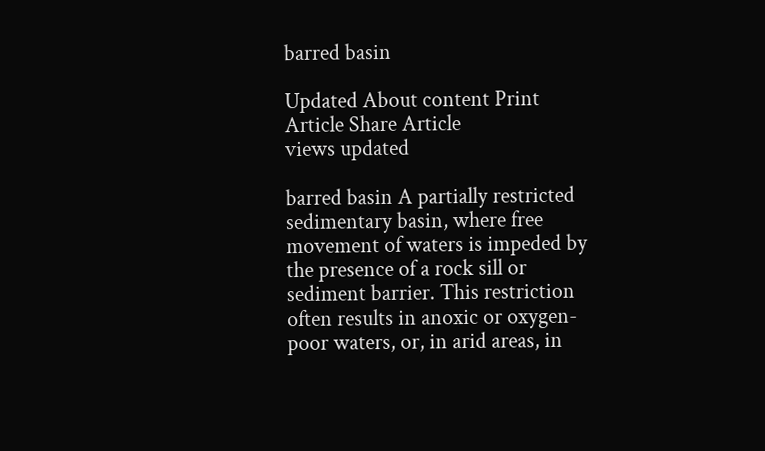barred basin

Updated About content Print Article Share Article
views updated

barred basin A partially restricted sedimentary basin, where free movement of waters is impeded by the presence of a rock sill or sediment barrier. This restriction often results in anoxic or oxygen-poor waters, or, in arid areas, in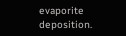evaporite deposition.